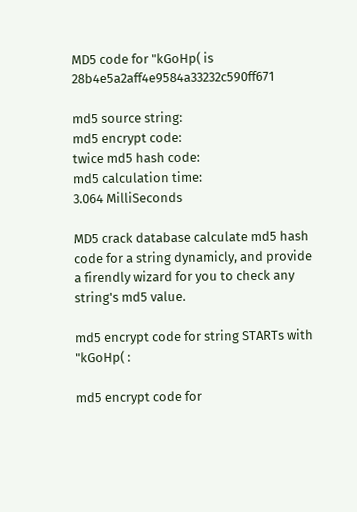MD5 code for "kGoHp( is 28b4e5a2aff4e9584a33232c590ff671

md5 source string:
md5 encrypt code:
twice md5 hash code:
md5 calculation time:
3.064 MilliSeconds

MD5 crack database calculate md5 hash code for a string dynamicly, and provide a firendly wizard for you to check any string's md5 value.

md5 encrypt code for string STARTs with "kGoHp( :

md5 encrypt code for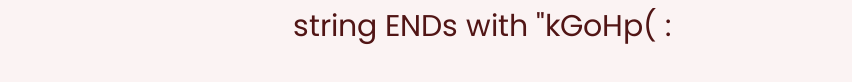string ENDs with "kGoHp( :